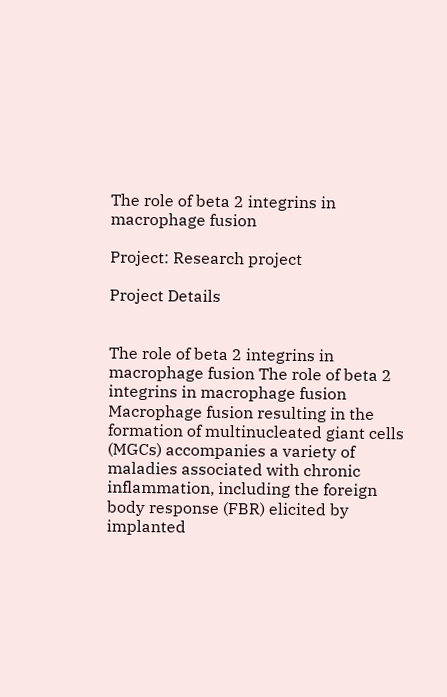The role of beta 2 integrins in macrophage fusion

Project: Research project

Project Details


The role of beta 2 integrins in macrophage fusion The role of beta 2 integrins in macrophage fusion Macrophage fusion resulting in the formation of multinucleated giant cells (MGCs) accompanies a variety of maladies associated with chronic inflammation, including the foreign body response (FBR) elicited by implanted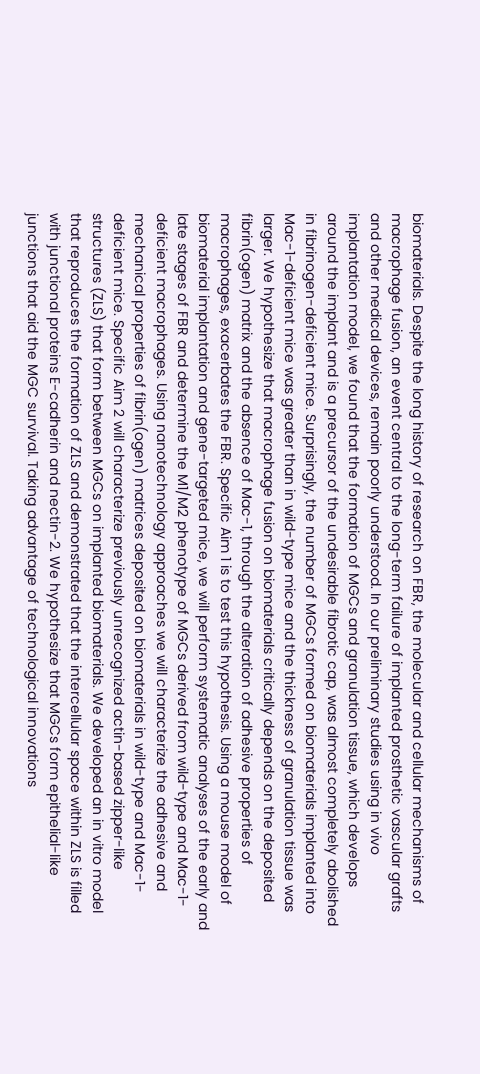biomaterials. Despite the long history of research on FBR, the molecular and cellular mechanisms of macrophage fusion, an event central to the long-term failure of implanted prosthetic vascular grafts and other medical devices, remain poorly understood. In our preliminary studies using in vivo implantation model, we found that the formation of MGCs and granulation tissue, which develops around the implant and is a precursor of the undesirable fibrotic cap, was almost completely abolished in fibrinogen-deficient mice. Surprisingly, the number of MGCs formed on biomaterials implanted into Mac-1-deficient mice was greater than in wild-type mice and the thickness of granulation tissue was larger. We hypothesize that macrophage fusion on biomaterials critically depends on the deposited fibrin(ogen) matrix and the absence of Mac-1, through the alteration of adhesive properties of macrophages, exacerbates the FBR. Specific Aim 1 is to test this hypothesis. Using a mouse model of biomaterial implantation and gene-targeted mice, we will perform systematic analyses of the early and late stages of FBR and determine the M1/M2 phenotype of MGCs derived from wild-type and Mac-1-deficient macrophages. Using nanotechnology approaches we will characterize the adhesive and mechanical properties of fibrin(ogen) matrices deposited on biomaterials in wild-type and Mac-1-deficient mice. Specific Aim 2 will characterize previously unrecognized actin-based zipper-like structures (ZLS) that form between MGCs on implanted biomaterials. We developed an in vitro model that reproduces the formation of ZLS and demonstrated that the intercellular space within ZLS is filled with junctional proteins E-cadherin and nectin-2. We hypothesize that MGCs form epithelial-like junctions that aid the MGC survival. Taking advantage of technological innovations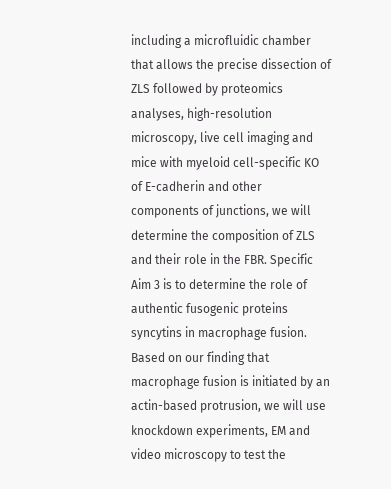including a microfluidic chamber that allows the precise dissection of ZLS followed by proteomics analyses, high-resolution microscopy, live cell imaging and mice with myeloid cell-specific KO of E-cadherin and other components of junctions, we will determine the composition of ZLS and their role in the FBR. Specific Aim 3 is to determine the role of authentic fusogenic proteins syncytins in macrophage fusion. Based on our finding that macrophage fusion is initiated by an actin-based protrusion, we will use knockdown experiments, EM and video microscopy to test the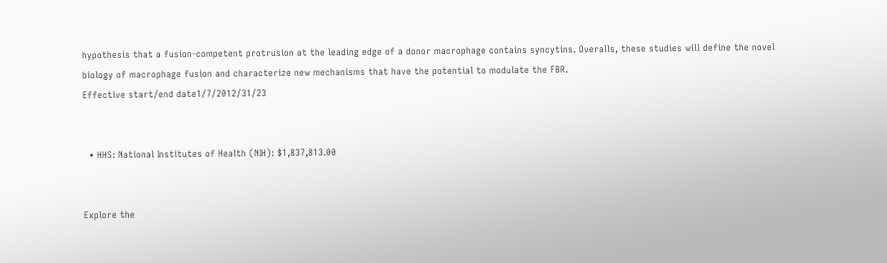hypothesis that a fusion-competent protrusion at the leading edge of a donor macrophage contains syncytins. Overalls, these studies will define the novel biology of macrophage fusion and characterize new mechanisms that have the potential to modulate the FBR.
Effective start/end date1/7/2012/31/23


  • HHS: National Institutes of Health (NIH): $1,837,813.00


Explore the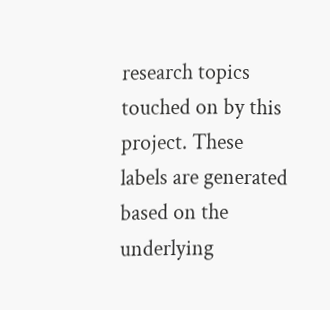research topics touched on by this project. These labels are generated based on the underlying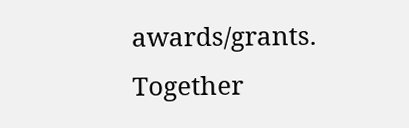awards/grants. Together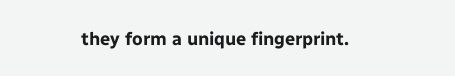they form a unique fingerprint.